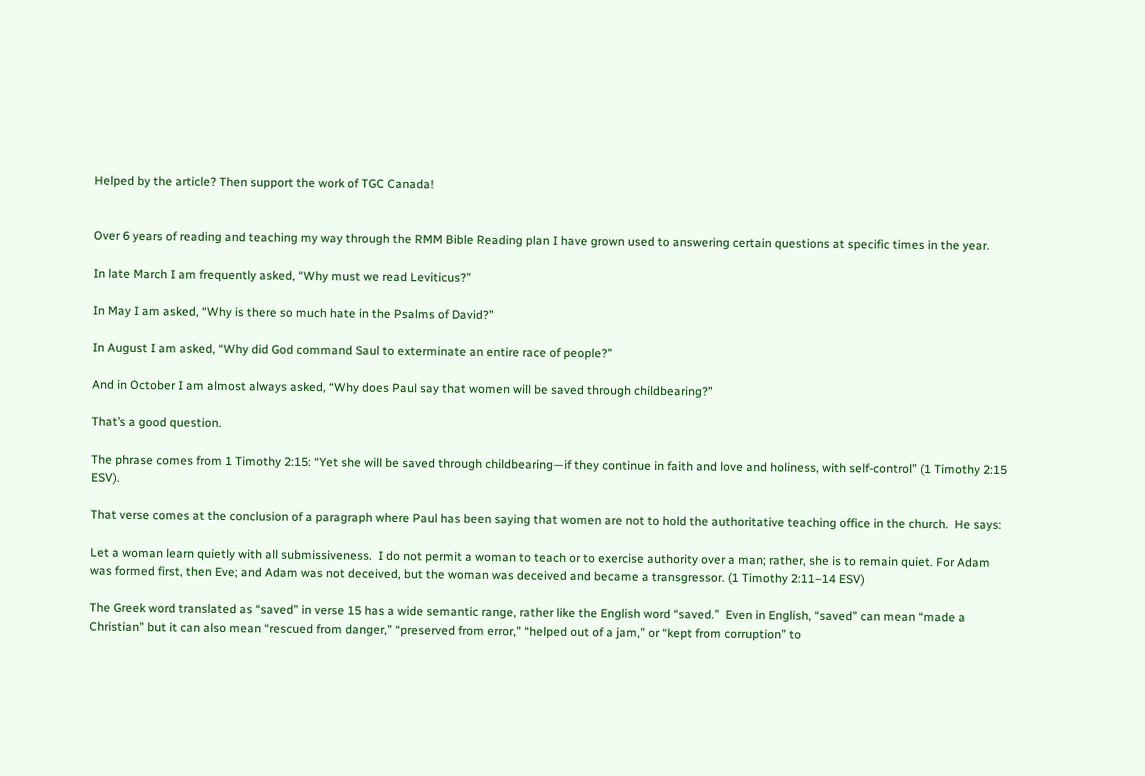Helped by the article? Then support the work of TGC Canada!


Over 6 years of reading and teaching my way through the RMM Bible Reading plan I have grown used to answering certain questions at specific times in the year.

In late March I am frequently asked, “Why must we read Leviticus?”

In May I am asked, “Why is there so much hate in the Psalms of David?”

In August I am asked, “Why did God command Saul to exterminate an entire race of people?”

And in October I am almost always asked, “Why does Paul say that women will be saved through childbearing?”

That’s a good question.

The phrase comes from 1 Timothy 2:15: “Yet she will be saved through childbearing—if they continue in faith and love and holiness, with self-control” (1 Timothy 2:15 ESV).

That verse comes at the conclusion of a paragraph where Paul has been saying that women are not to hold the authoritative teaching office in the church.  He says:

Let a woman learn quietly with all submissiveness.  I do not permit a woman to teach or to exercise authority over a man; rather, she is to remain quiet. For Adam was formed first, then Eve; and Adam was not deceived, but the woman was deceived and became a transgressor. (1 Timothy 2:11–14 ESV)

The Greek word translated as “saved” in verse 15 has a wide semantic range, rather like the English word “saved.”  Even in English, “saved” can mean “made a Christian” but it can also mean “rescued from danger,” “preserved from error,” “helped out of a jam,” or “kept from corruption” to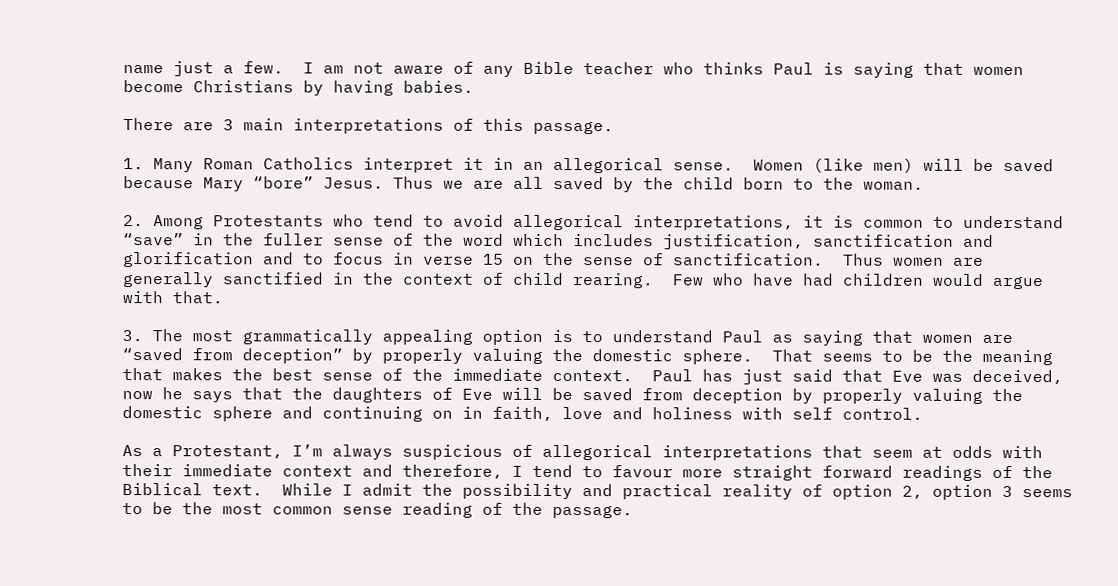name just a few.  I am not aware of any Bible teacher who thinks Paul is saying that women become Christians by having babies.

There are 3 main interpretations of this passage.

1. Many Roman Catholics interpret it in an allegorical sense.  Women (like men) will be saved because Mary “bore” Jesus. Thus we are all saved by the child born to the woman.

2. Among Protestants who tend to avoid allegorical interpretations, it is common to understand “save” in the fuller sense of the word which includes justification, sanctification and glorification and to focus in verse 15 on the sense of sanctification.  Thus women are generally sanctified in the context of child rearing.  Few who have had children would argue with that.

3. The most grammatically appealing option is to understand Paul as saying that women are “saved from deception” by properly valuing the domestic sphere.  That seems to be the meaning that makes the best sense of the immediate context.  Paul has just said that Eve was deceived, now he says that the daughters of Eve will be saved from deception by properly valuing the domestic sphere and continuing on in faith, love and holiness with self control.

As a Protestant, I’m always suspicious of allegorical interpretations that seem at odds with their immediate context and therefore, I tend to favour more straight forward readings of the Biblical text.  While I admit the possibility and practical reality of option 2, option 3 seems to be the most common sense reading of the passage.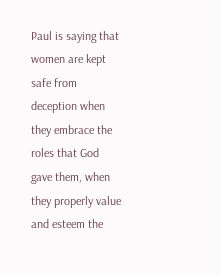Paul is saying that women are kept safe from deception when they embrace the roles that God gave them, when they properly value and esteem the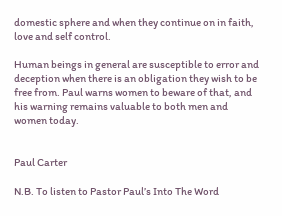domestic sphere and when they continue on in faith, love and self control.

Human beings in general are susceptible to error and deception when there is an obligation they wish to be free from. Paul warns women to beware of that, and his warning remains valuable to both men and women today.


Paul Carter

N.B. To listen to Pastor Paul’s Into The Word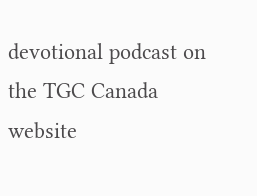devotional podcast on the TGC Canada website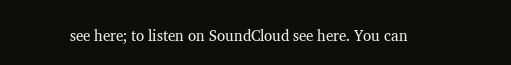see here; to listen on SoundCloud see here. You can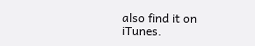also find it on iTunes.